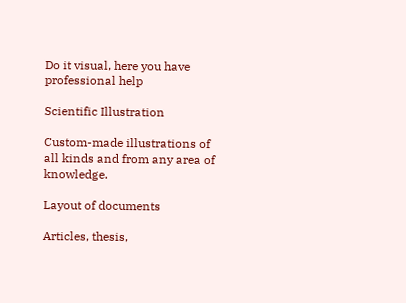Do it visual, here you have professional help

Scientific Illustration

Custom-made illustrations of all kinds and from any area of knowledge.

Layout of documents

Articles, thesis,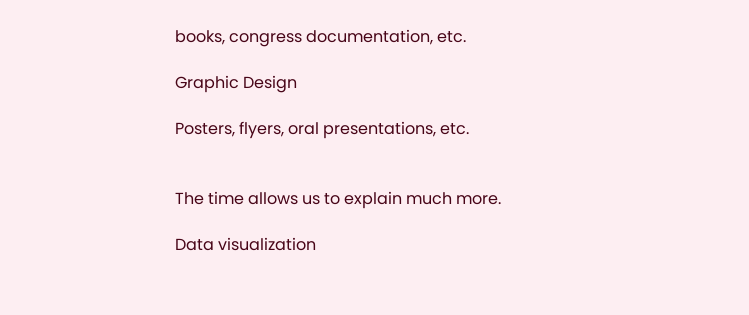books, congress documentation, etc.

Graphic Design

Posters, flyers, oral presentations, etc.


The time allows us to explain much more.

Data visualization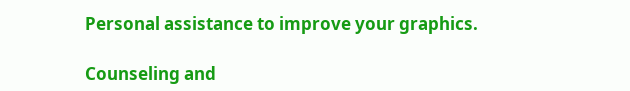Personal assistance to improve your graphics.

Counseling and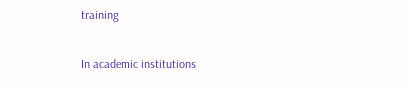training

In academic institutions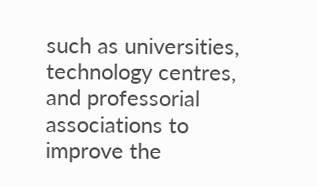such as universities, technology centres, and professorial associations to improve the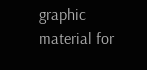graphic material for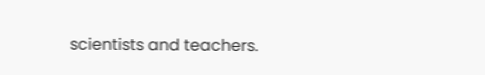scientists and teachers.